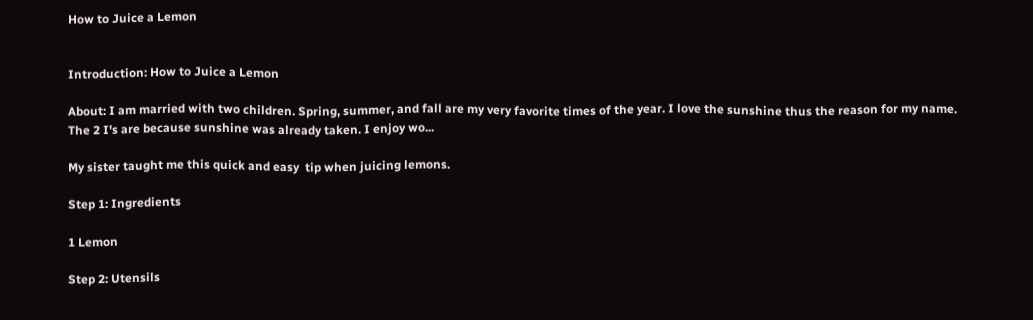How to Juice a Lemon


Introduction: How to Juice a Lemon

About: I am married with two children. Spring, summer, and fall are my very favorite times of the year. I love the sunshine thus the reason for my name. The 2 I's are because sunshine was already taken. I enjoy wo...

My sister taught me this quick and easy  tip when juicing lemons.

Step 1: Ingredients

1 Lemon

Step 2: Utensils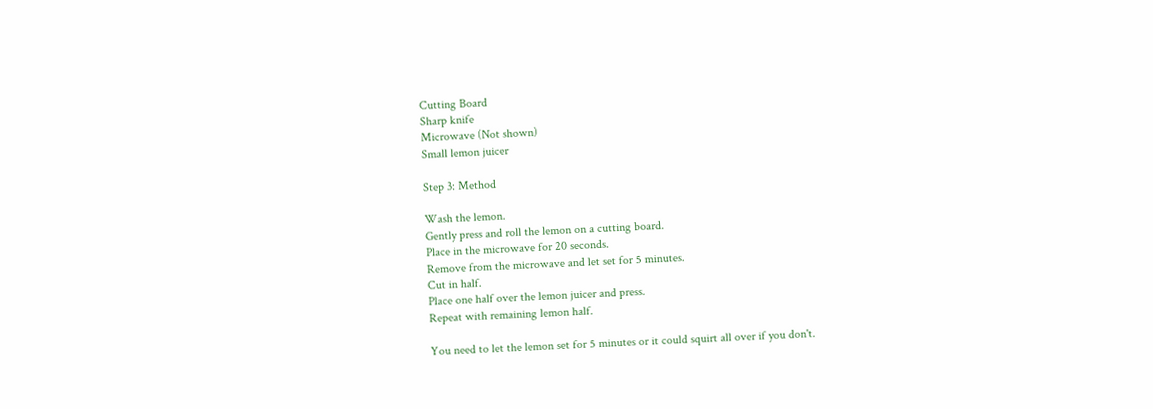Cutting Board
Sharp knife
Microwave (Not shown)
Small lemon juicer

Step 3: Method

Wash the lemon.
Gently press and roll the lemon on a cutting board.
Place in the microwave for 20 seconds.
Remove from the microwave and let set for 5 minutes.
Cut in half.
Place one half over the lemon juicer and press.
Repeat with remaining lemon half.

You need to let the lemon set for 5 minutes or it could squirt all over if you don't.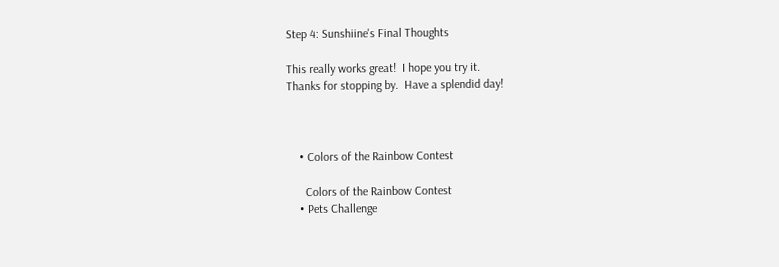Step 4: Sunshiine's Final Thoughts

This really works great!  I hope you try it.
Thanks for stopping by.  Have a splendid day!



    • Colors of the Rainbow Contest

      Colors of the Rainbow Contest
    • Pets Challenge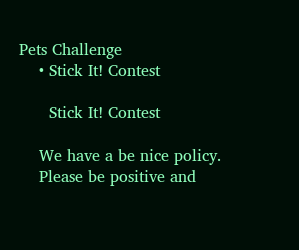Pets Challenge
    • Stick It! Contest

      Stick It! Contest

    We have a be nice policy.
    Please be positive and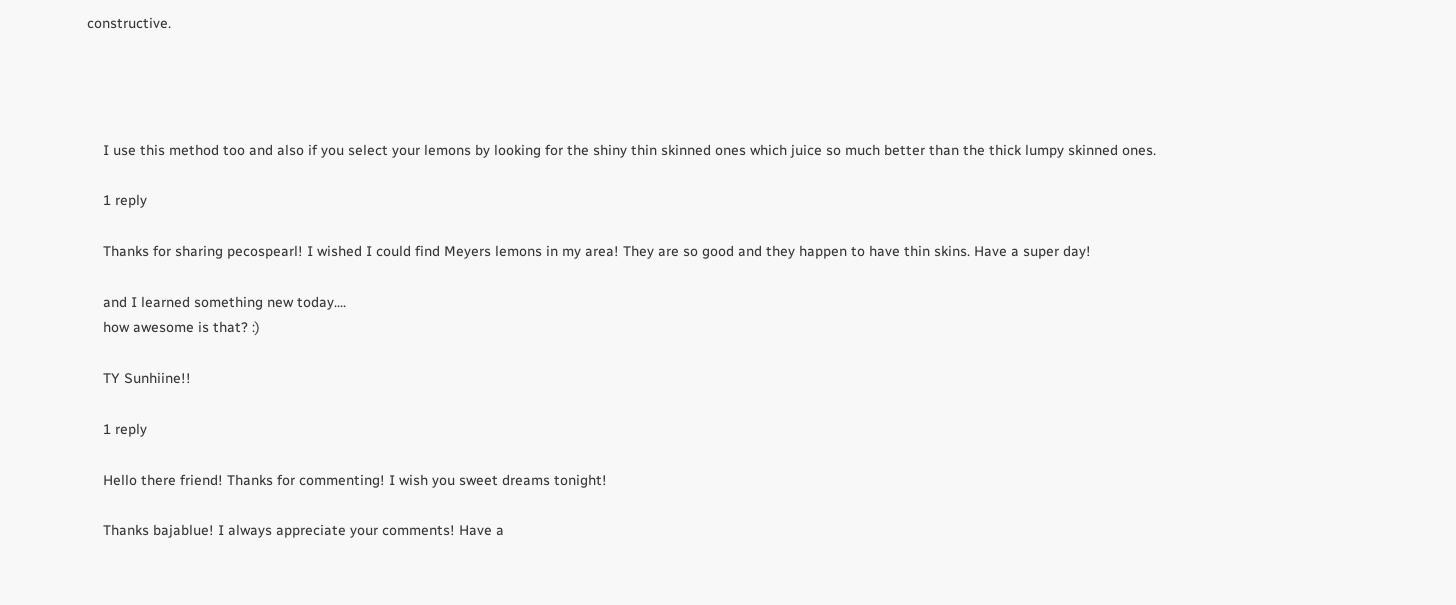constructive.




    I use this method too and also if you select your lemons by looking for the shiny thin skinned ones which juice so much better than the thick lumpy skinned ones.

    1 reply

    Thanks for sharing pecospearl! I wished I could find Meyers lemons in my area! They are so good and they happen to have thin skins. Have a super day!

    and I learned something new today....
    how awesome is that? :)

    TY Sunhiine!!

    1 reply

    Hello there friend! Thanks for commenting! I wish you sweet dreams tonight!

    Thanks bajablue! I always appreciate your comments! Have a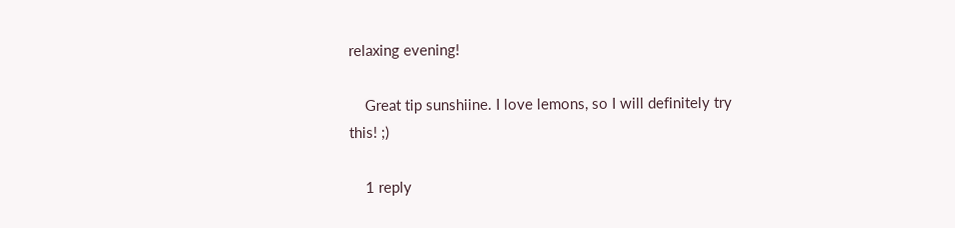relaxing evening!

    Great tip sunshiine. I love lemons, so I will definitely try this! ;)

    1 reply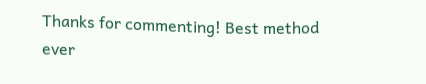Thanks for commenting! Best method ever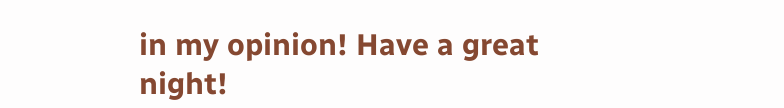in my opinion! Have a great night!